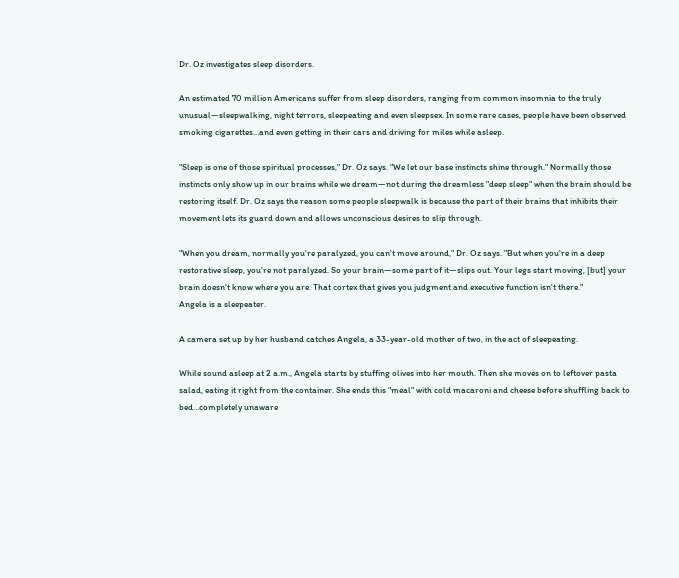Dr. Oz investigates sleep disorders.

An estimated 70 million Americans suffer from sleep disorders, ranging from common insomnia to the truly unusual—sleepwalking, night terrors, sleepeating and even sleepsex. In some rare cases, people have been observed smoking cigarettes…and even getting in their cars and driving for miles while asleep.

"Sleep is one of those spiritual processes," Dr. Oz says. "We let our base instincts shine through." Normally those instincts only show up in our brains while we dream—not during the dreamless "deep sleep" when the brain should be restoring itself. Dr. Oz says the reason some people sleepwalk is because the part of their brains that inhibits their movement lets its guard down and allows unconscious desires to slip through.

"When you dream, normally you're paralyzed, you can't move around," Dr. Oz says. "But when you're in a deep restorative sleep, you're not paralyzed. So your brain—some part of it—slips out. Your legs start moving, [but] your brain doesn't know where you are. That cortex that gives you judgment and executive function isn't there."
Angela is a sleepeater.

A camera set up by her husband catches Angela, a 33-year-old mother of two, in the act of sleepeating.

While sound asleep at 2 a.m., Angela starts by stuffing olives into her mouth. Then she moves on to leftover pasta salad, eating it right from the container. She ends this "meal" with cold macaroni and cheese before shuffling back to bed…completely unaware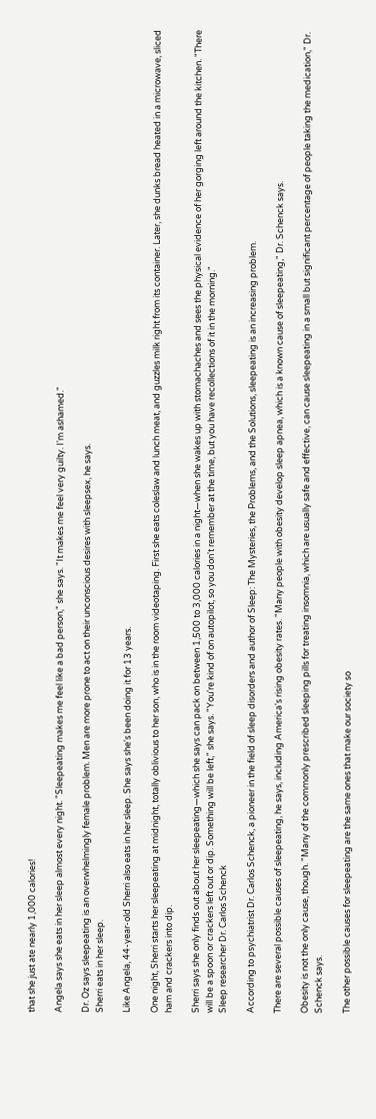that she just ate nearly 1,000 calories!

Angela says she eats in her sleep almost every night. "Sleepeating makes me feel like a bad person," she says. "It makes me feel very guilty. I'm ashamed."

Dr. Oz says sleepeating is an overwhelmingly female problem. Men are more prone to act on their unconscious desires with sleepsex, he says.
Sherri eats in her sleep.

Like Angela, 44-year-old Sherri also eats in her sleep. She says she's been doing it for 13 years.

One night, Sherri starts her sleepeating at midnight, totally oblivious to her son, who is in the room videotaping. First she eats coleslaw and lunch meat, and guzzles milk right from its container. Later, she dunks bread heated in a microwave, sliced ham and crackers into dip.

Sherri says she only finds out about her sleepeating—which she says can pack on between 1,500 to 3,000 calories in a night—when she wakes up with stomachaches and sees the physical evidence of her gorging left around the kitchen. "There will be a spoon or crackers left out or dip. Something will be left," she says. "You're kind of on autopilot, so you don't remember at the time, but you have recollections of it in the morning."
Sleep researcher Dr. Carlos Schenck

According to psychiatrist Dr. Carlos Schenck, a pioneer in the field of sleep disorders and author of Sleep: The Mysteries, the Problems, and the Solutions, sleepeating is an increasing problem.

There are several possible causes of sleepeating, he says, including America's rising obesity rates. "Many people with obesity develop sleep apnea, which is a known cause of sleepeating," Dr. Schenck says.

Obesity is not the only cause, though. "Many of the commonly prescribed sleeping pills for treating insomnia, which are usually safe and effective, can cause sleepeating in a small but significant percentage of people taking the medication," Dr. Schenck says.

The other possible causes for sleepeating are the same ones that make our society so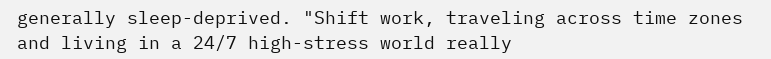generally sleep-deprived. "Shift work, traveling across time zones and living in a 24/7 high-stress world really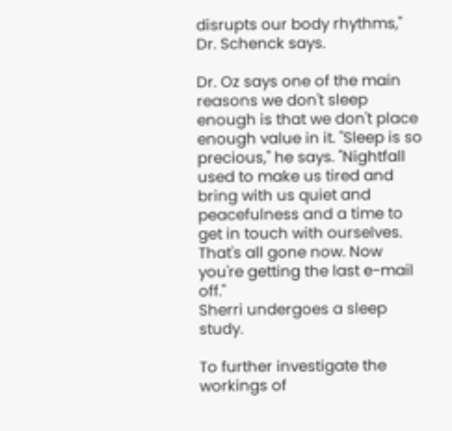disrupts our body rhythms," Dr. Schenck says.

Dr. Oz says one of the main reasons we don't sleep enough is that we don't place enough value in it. "Sleep is so precious," he says. "Nightfall used to make us tired and bring with us quiet and peacefulness and a time to get in touch with ourselves. That's all gone now. Now you're getting the last e-mail off."
Sherri undergoes a sleep study.

To further investigate the workings of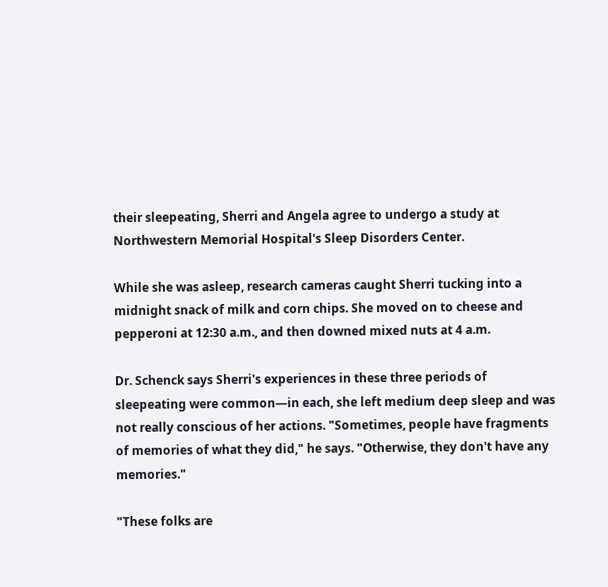their sleepeating, Sherri and Angela agree to undergo a study at Northwestern Memorial Hospital's Sleep Disorders Center.

While she was asleep, research cameras caught Sherri tucking into a midnight snack of milk and corn chips. She moved on to cheese and pepperoni at 12:30 a.m., and then downed mixed nuts at 4 a.m.

Dr. Schenck says Sherri's experiences in these three periods of sleepeating were common—in each, she left medium deep sleep and was not really conscious of her actions. "Sometimes, people have fragments of memories of what they did," he says. "Otherwise, they don't have any memories."

"These folks are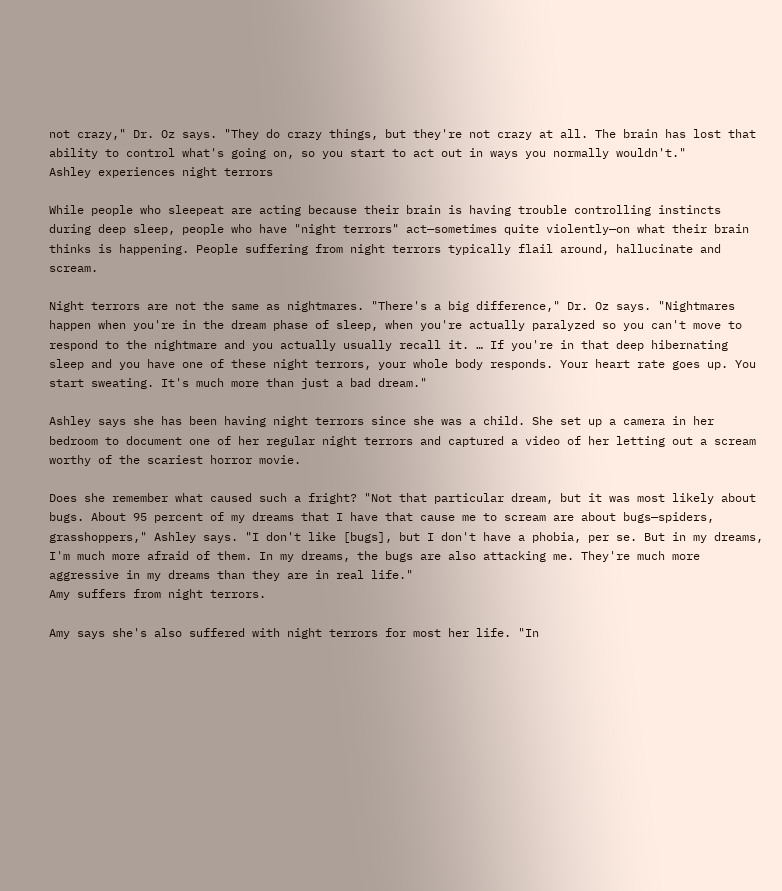not crazy," Dr. Oz says. "They do crazy things, but they're not crazy at all. The brain has lost that ability to control what's going on, so you start to act out in ways you normally wouldn't."
Ashley experiences night terrors

While people who sleepeat are acting because their brain is having trouble controlling instincts during deep sleep, people who have "night terrors" act—sometimes quite violently—on what their brain thinks is happening. People suffering from night terrors typically flail around, hallucinate and scream.

Night terrors are not the same as nightmares. "There's a big difference," Dr. Oz says. "Nightmares happen when you're in the dream phase of sleep, when you're actually paralyzed so you can't move to respond to the nightmare and you actually usually recall it. … If you're in that deep hibernating sleep and you have one of these night terrors, your whole body responds. Your heart rate goes up. You start sweating. It's much more than just a bad dream."

Ashley says she has been having night terrors since she was a child. She set up a camera in her bedroom to document one of her regular night terrors and captured a video of her letting out a scream worthy of the scariest horror movie.

Does she remember what caused such a fright? "Not that particular dream, but it was most likely about bugs. About 95 percent of my dreams that I have that cause me to scream are about bugs—spiders, grasshoppers," Ashley says. "I don't like [bugs], but I don't have a phobia, per se. But in my dreams, I'm much more afraid of them. In my dreams, the bugs are also attacking me. They're much more aggressive in my dreams than they are in real life."
Amy suffers from night terrors.

Amy says she's also suffered with night terrors for most her life. "In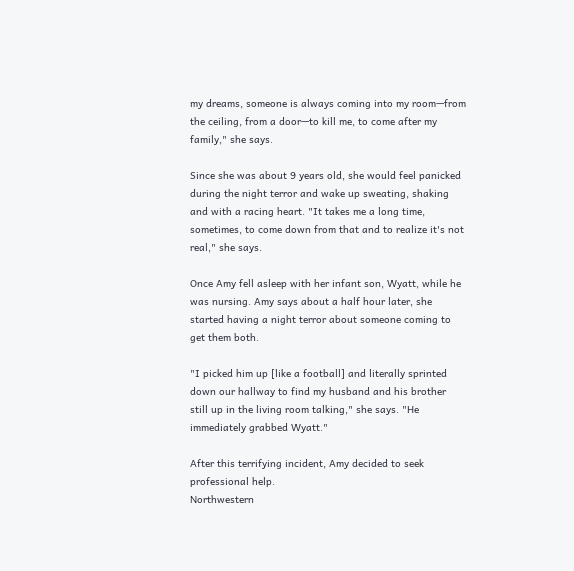my dreams, someone is always coming into my room—from the ceiling, from a door—to kill me, to come after my family," she says.

Since she was about 9 years old, she would feel panicked during the night terror and wake up sweating, shaking and with a racing heart. "It takes me a long time, sometimes, to come down from that and to realize it's not real," she says.

Once Amy fell asleep with her infant son, Wyatt, while he was nursing. Amy says about a half hour later, she started having a night terror about someone coming to get them both.

"I picked him up [like a football] and literally sprinted down our hallway to find my husband and his brother still up in the living room talking," she says. "He immediately grabbed Wyatt."

After this terrifying incident, Amy decided to seek professional help.
Northwestern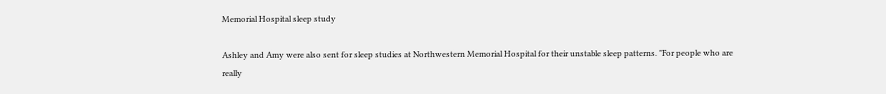Memorial Hospital sleep study

Ashley and Amy were also sent for sleep studies at Northwestern Memorial Hospital for their unstable sleep patterns. "For people who are really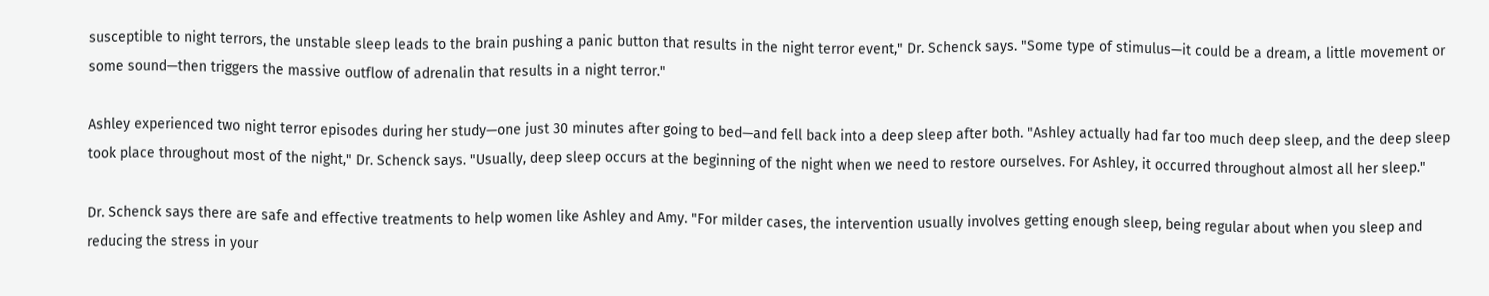susceptible to night terrors, the unstable sleep leads to the brain pushing a panic button that results in the night terror event," Dr. Schenck says. "Some type of stimulus—it could be a dream, a little movement or some sound—then triggers the massive outflow of adrenalin that results in a night terror."

Ashley experienced two night terror episodes during her study—one just 30 minutes after going to bed—and fell back into a deep sleep after both. "Ashley actually had far too much deep sleep, and the deep sleep took place throughout most of the night," Dr. Schenck says. "Usually, deep sleep occurs at the beginning of the night when we need to restore ourselves. For Ashley, it occurred throughout almost all her sleep."

Dr. Schenck says there are safe and effective treatments to help women like Ashley and Amy. "For milder cases, the intervention usually involves getting enough sleep, being regular about when you sleep and reducing the stress in your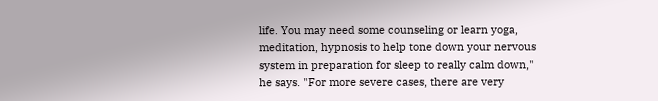life. You may need some counseling or learn yoga, meditation, hypnosis to help tone down your nervous system in preparation for sleep to really calm down," he says. "For more severe cases, there are very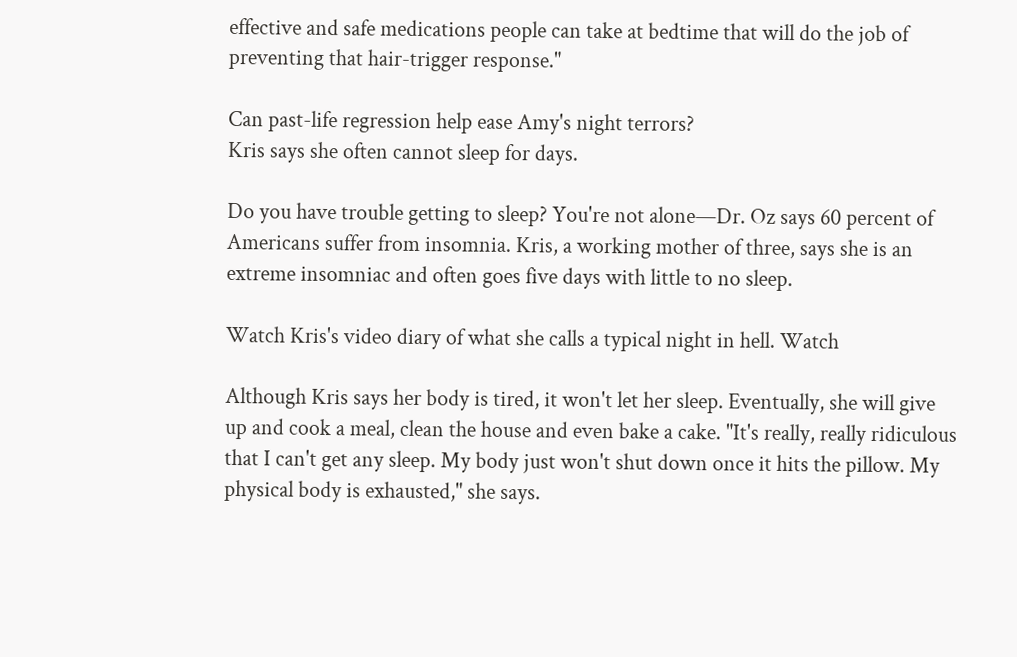effective and safe medications people can take at bedtime that will do the job of preventing that hair-trigger response."

Can past-life regression help ease Amy's night terrors?
Kris says she often cannot sleep for days.

Do you have trouble getting to sleep? You're not alone—Dr. Oz says 60 percent of Americans suffer from insomnia. Kris, a working mother of three, says she is an extreme insomniac and often goes five days with little to no sleep.

Watch Kris's video diary of what she calls a typical night in hell. Watch

Although Kris says her body is tired, it won't let her sleep. Eventually, she will give up and cook a meal, clean the house and even bake a cake. "It's really, really ridiculous that I can't get any sleep. My body just won't shut down once it hits the pillow. My physical body is exhausted," she says.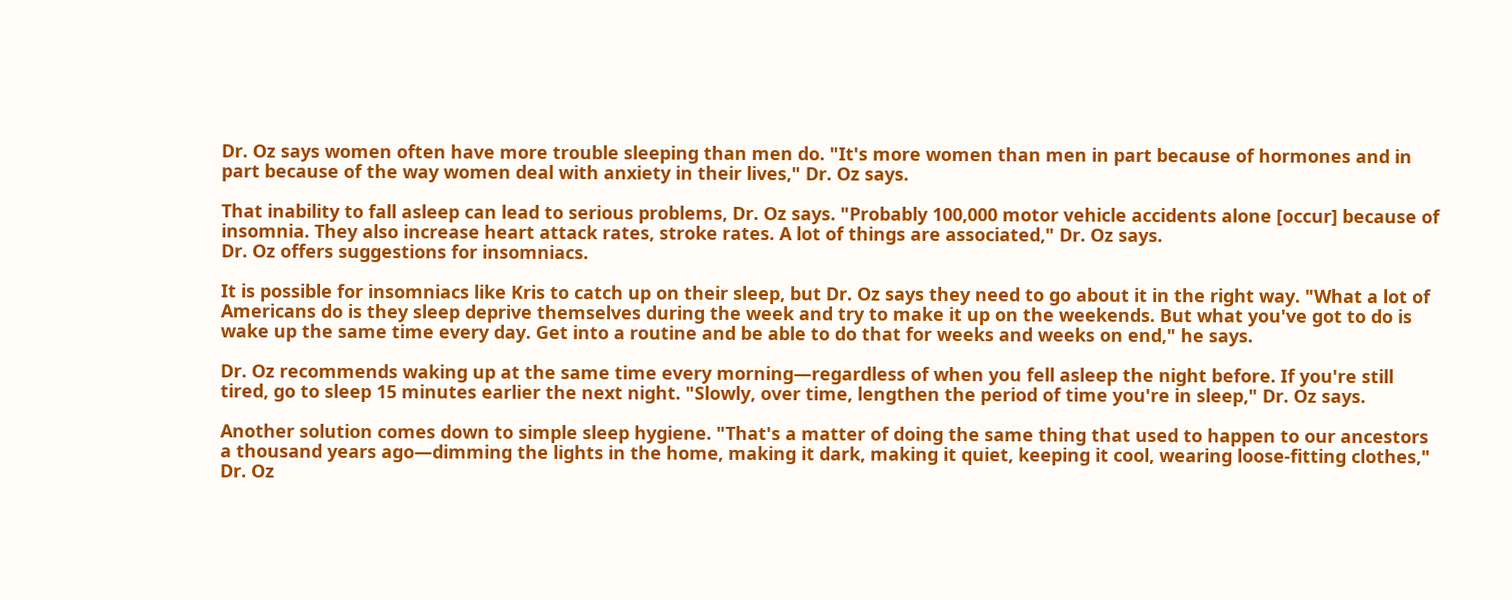Dr. Oz says women often have more trouble sleeping than men do. "It's more women than men in part because of hormones and in part because of the way women deal with anxiety in their lives," Dr. Oz says.

That inability to fall asleep can lead to serious problems, Dr. Oz says. "Probably 100,000 motor vehicle accidents alone [occur] because of insomnia. They also increase heart attack rates, stroke rates. A lot of things are associated," Dr. Oz says.
Dr. Oz offers suggestions for insomniacs.

It is possible for insomniacs like Kris to catch up on their sleep, but Dr. Oz says they need to go about it in the right way. "What a lot of Americans do is they sleep deprive themselves during the week and try to make it up on the weekends. But what you've got to do is wake up the same time every day. Get into a routine and be able to do that for weeks and weeks on end," he says.

Dr. Oz recommends waking up at the same time every morning—regardless of when you fell asleep the night before. If you're still tired, go to sleep 15 minutes earlier the next night. "Slowly, over time, lengthen the period of time you're in sleep," Dr. Oz says.

Another solution comes down to simple sleep hygiene. "That's a matter of doing the same thing that used to happen to our ancestors a thousand years ago—dimming the lights in the home, making it dark, making it quiet, keeping it cool, wearing loose-fitting clothes," Dr. Oz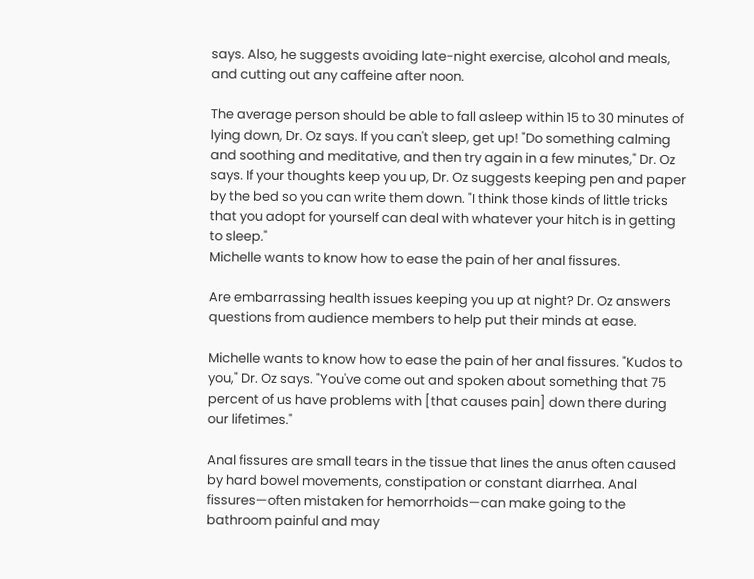says. Also, he suggests avoiding late-night exercise, alcohol and meals, and cutting out any caffeine after noon.

The average person should be able to fall asleep within 15 to 30 minutes of lying down, Dr. Oz says. If you can't sleep, get up! "Do something calming and soothing and meditative, and then try again in a few minutes," Dr. Oz says. If your thoughts keep you up, Dr. Oz suggests keeping pen and paper by the bed so you can write them down. "I think those kinds of little tricks that you adopt for yourself can deal with whatever your hitch is in getting to sleep."
Michelle wants to know how to ease the pain of her anal fissures.

Are embarrassing health issues keeping you up at night? Dr. Oz answers questions from audience members to help put their minds at ease.

Michelle wants to know how to ease the pain of her anal fissures. "Kudos to you," Dr. Oz says. "You've come out and spoken about something that 75 percent of us have problems with [that causes pain] down there during our lifetimes."

Anal fissures are small tears in the tissue that lines the anus often caused by hard bowel movements, constipation or constant diarrhea. Anal fissures—often mistaken for hemorrhoids—can make going to the bathroom painful and may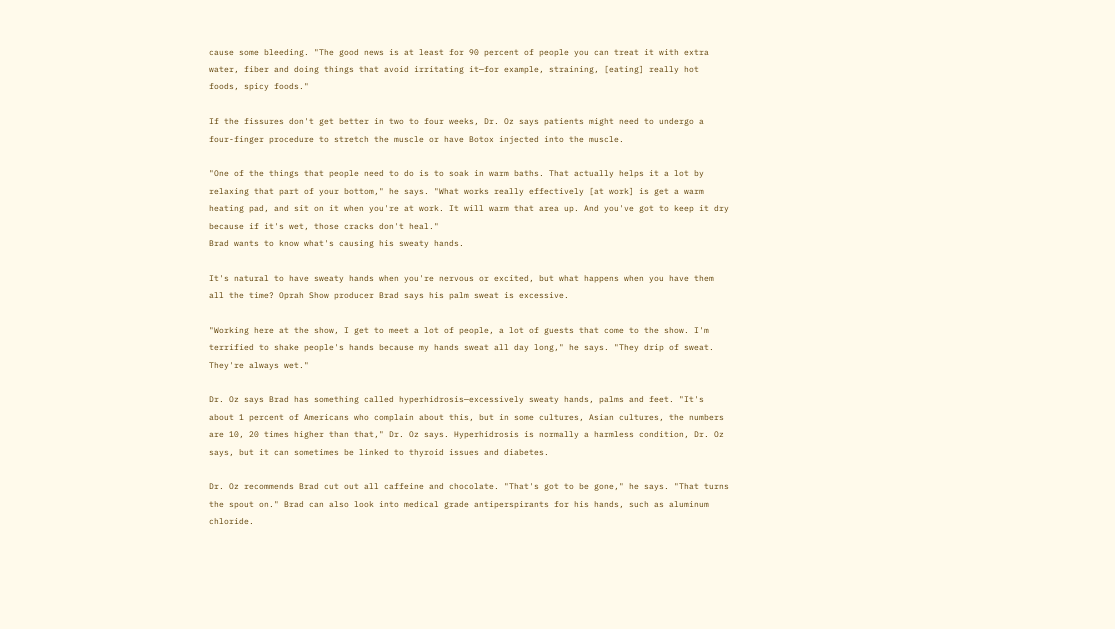cause some bleeding. "The good news is at least for 90 percent of people you can treat it with extra water, fiber and doing things that avoid irritating it—for example, straining, [eating] really hot foods, spicy foods."

If the fissures don't get better in two to four weeks, Dr. Oz says patients might need to undergo a four-finger procedure to stretch the muscle or have Botox injected into the muscle.

"One of the things that people need to do is to soak in warm baths. That actually helps it a lot by relaxing that part of your bottom," he says. "What works really effectively [at work] is get a warm heating pad, and sit on it when you're at work. It will warm that area up. And you've got to keep it dry because if it's wet, those cracks don't heal."
Brad wants to know what's causing his sweaty hands.

It's natural to have sweaty hands when you're nervous or excited, but what happens when you have them all the time? Oprah Show producer Brad says his palm sweat is excessive.

"Working here at the show, I get to meet a lot of people, a lot of guests that come to the show. I'm terrified to shake people's hands because my hands sweat all day long," he says. "They drip of sweat. They're always wet."

Dr. Oz says Brad has something called hyperhidrosis—excessively sweaty hands, palms and feet. "It's about 1 percent of Americans who complain about this, but in some cultures, Asian cultures, the numbers are 10, 20 times higher than that," Dr. Oz says. Hyperhidrosis is normally a harmless condition, Dr. Oz says, but it can sometimes be linked to thyroid issues and diabetes.

Dr. Oz recommends Brad cut out all caffeine and chocolate. "That's got to be gone," he says. "That turns the spout on." Brad can also look into medical grade antiperspirants for his hands, such as aluminum chloride.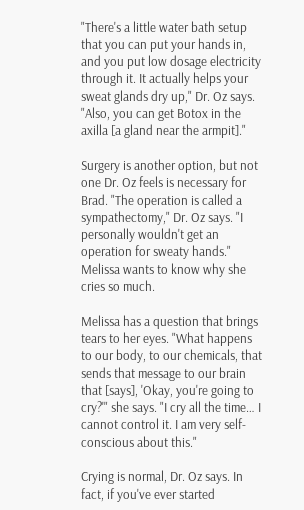"There's a little water bath setup that you can put your hands in, and you put low dosage electricity through it. It actually helps your sweat glands dry up," Dr. Oz says. "Also, you can get Botox in the axilla [a gland near the armpit]."

Surgery is another option, but not one Dr. Oz feels is necessary for Brad. "The operation is called a sympathectomy," Dr. Oz says. "I personally wouldn't get an operation for sweaty hands."
Melissa wants to know why she cries so much.

Melissa has a question that brings tears to her eyes. "What happens to our body, to our chemicals, that sends that message to our brain that [says], 'Okay, you're going to cry?'" she says. "I cry all the time… I cannot control it. I am very self-conscious about this."

Crying is normal, Dr. Oz says. In fact, if you've ever started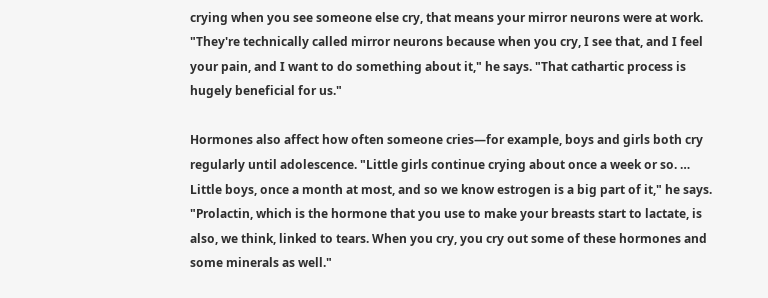crying when you see someone else cry, that means your mirror neurons were at work. "They're technically called mirror neurons because when you cry, I see that, and I feel your pain, and I want to do something about it," he says. "That cathartic process is hugely beneficial for us."

Hormones also affect how often someone cries—for example, boys and girls both cry regularly until adolescence. "Little girls continue crying about once a week or so. … Little boys, once a month at most, and so we know estrogen is a big part of it," he says. "Prolactin, which is the hormone that you use to make your breasts start to lactate, is also, we think, linked to tears. When you cry, you cry out some of these hormones and some minerals as well."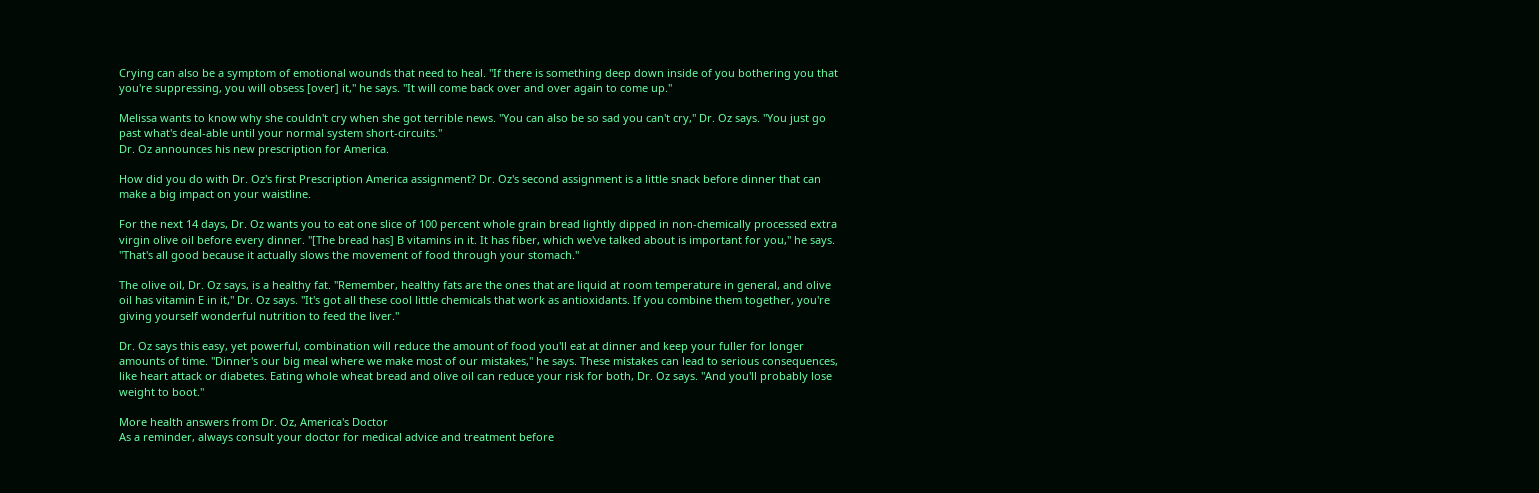Crying can also be a symptom of emotional wounds that need to heal. "If there is something deep down inside of you bothering you that you're suppressing, you will obsess [over] it," he says. "It will come back over and over again to come up."

Melissa wants to know why she couldn't cry when she got terrible news. "You can also be so sad you can't cry," Dr. Oz says. "You just go past what's deal-able until your normal system short-circuits."
Dr. Oz announces his new prescription for America.

How did you do with Dr. Oz's first Prescription America assignment? Dr. Oz's second assignment is a little snack before dinner that can make a big impact on your waistline.

For the next 14 days, Dr. Oz wants you to eat one slice of 100 percent whole grain bread lightly dipped in non-chemically processed extra virgin olive oil before every dinner. "[The bread has] B vitamins in it. It has fiber, which we've talked about is important for you," he says. "That's all good because it actually slows the movement of food through your stomach."

The olive oil, Dr. Oz says, is a healthy fat. "Remember, healthy fats are the ones that are liquid at room temperature in general, and olive oil has vitamin E in it," Dr. Oz says. "It's got all these cool little chemicals that work as antioxidants. If you combine them together, you're giving yourself wonderful nutrition to feed the liver."

Dr. Oz says this easy, yet powerful, combination will reduce the amount of food you'll eat at dinner and keep your fuller for longer amounts of time. "Dinner's our big meal where we make most of our mistakes," he says. These mistakes can lead to serious consequences, like heart attack or diabetes. Eating whole wheat bread and olive oil can reduce your risk for both, Dr. Oz says. "And you'll probably lose weight to boot."

More health answers from Dr. Oz, America's Doctor
As a reminder, always consult your doctor for medical advice and treatment before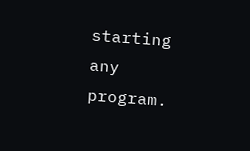starting any program.